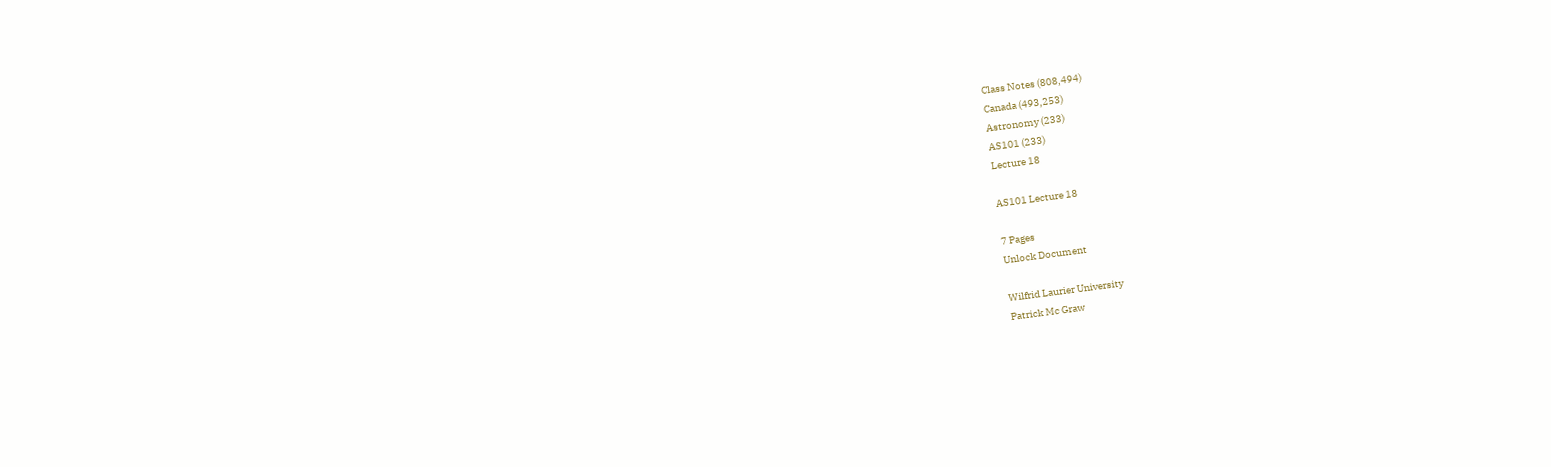Class Notes (808,494)
Canada (493,253)
Astronomy (233)
AS101 (233)
Lecture 18

AS101 Lecture 18

7 Pages
Unlock Document

Wilfrid Laurier University
Patrick Mc Graw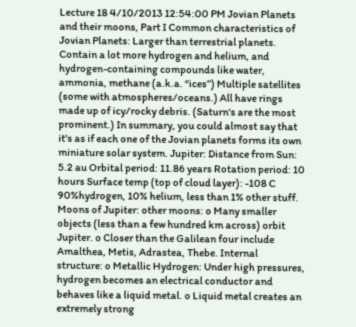Lecture 18 4/10/2013 12:54:00 PM Jovian Planets and their moons, Part I Common characteristics of Jovian Planets: Larger than terrestrial planets. Contain a lot more hydrogen and helium, and hydrogen-containing compounds like water, ammonia, methane (a.k.a. “ices”) Multiple satellites (some with atmospheres/oceans.) All have rings made up of icy/rocky debris. (Saturn's are the most prominent.) In summary, you could almost say that it's as if each one of the Jovian planets forms its own miniature solar system. Jupiter: Distance from Sun: 5.2 au Orbital period: 11.86 years Rotation period: 10 hours Surface temp (top of cloud layer): -108 C 90%hydrogen, 10% helium, less than 1% other stuff. Moons of Jupiter: other moons: o Many smaller objects (less than a few hundred km across) orbit Jupiter. o Closer than the Galilean four include Amalthea, Metis, Adrastea, Thebe. Internal structure: o Metallic Hydrogen: Under high pressures, hydrogen becomes an electrical conductor and behaves like a liquid metal. o Liquid metal creates an extremely strong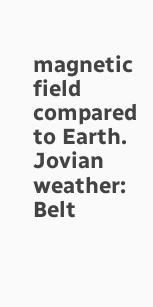magnetic field compared to Earth. Jovian weather: Belt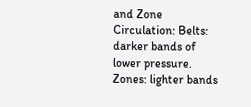and Zone Circulation: Belts: darker bands of lower pressure. Zones: lighter bands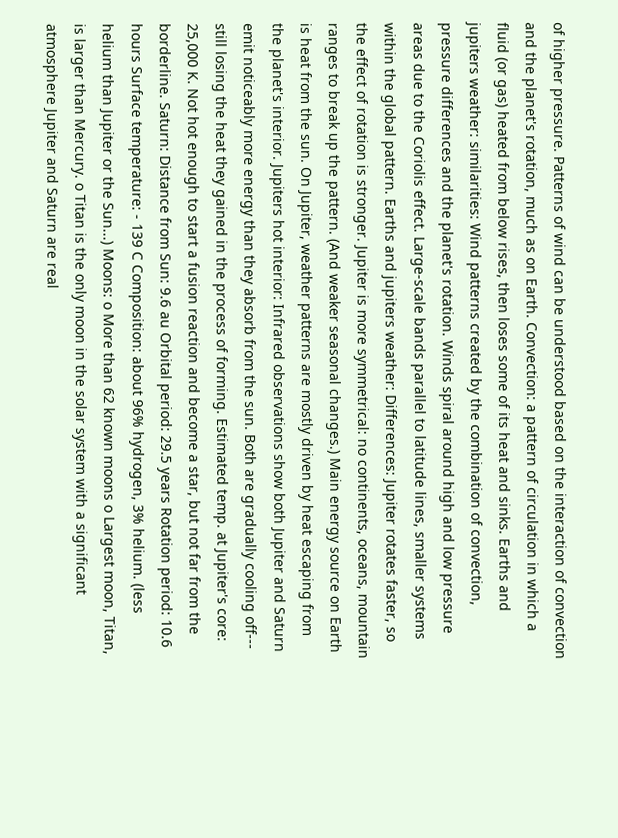of higher pressure. Patterns of wind can be understood based on the interaction of convection and the planet's rotation, much as on Earth. Convection: a pattern of circulation in which a fluid (or gas) heated from below rises, then loses some of its heat and sinks. Earths and jupiters weather: similarities: Wind patterns created by the combination of convection, pressure differences and the planet's rotation. Winds spiral around high and low pressure areas due to the Coriolis effect. Large-scale bands parallel to latitude lines, smaller systems within the global pattern. Earths and jupiters weather: Differences: Jupiter rotates faster, so the effect of rotation is stronger. Jupiter is more symmetrical: no continents, oceans, mountain ranges to break up the pattern. (And weaker seasonal changes.) Main energy source on Earth is heat from the sun. On Jupiter, weather patterns are mostly driven by heat escaping from the planet's interior. Jupiters hot interior: Infrared observations show both Jupiter and Saturn emit noticeably more energy than they absorb from the sun. Both are gradually cooling off--- still losing the heat they gained in the process of forming. Estimated temp. at Jupiter's core: 25,000 K. Not hot enough to start a fusion reaction and become a star, but not far from the borderline. Saturn: Distance from Sun: 9.6 au Orbital period: 29.5 years Rotation period: 10.6 hours Surface temperature: - 139 C Composition: about 96% hydrogen, 3% helium. (less helium than Jupiter or the Sun...) Moons: o More than 62 known moons o Largest moon, Titan, is larger than Mercury. o Titan is the only moon in the solar system with a significant atmosphere Jupiter and Saturn are real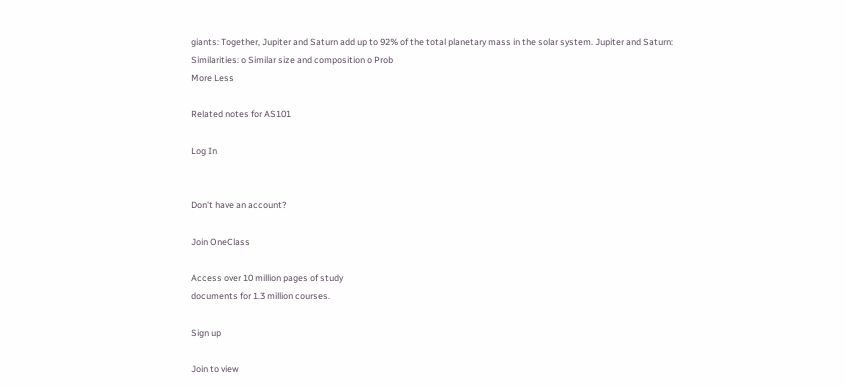giants: Together, Jupiter and Saturn add up to 92% of the total planetary mass in the solar system. Jupiter and Saturn: Similarities: o Similar size and composition o Prob
More Less

Related notes for AS101

Log In


Don't have an account?

Join OneClass

Access over 10 million pages of study
documents for 1.3 million courses.

Sign up

Join to view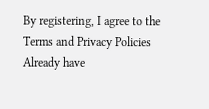By registering, I agree to the Terms and Privacy Policies
Already have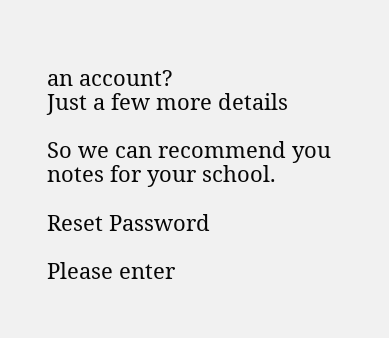an account?
Just a few more details

So we can recommend you notes for your school.

Reset Password

Please enter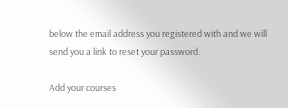below the email address you registered with and we will send you a link to reset your password.

Add your courses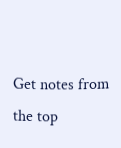Get notes from the top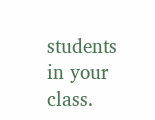students in your class.